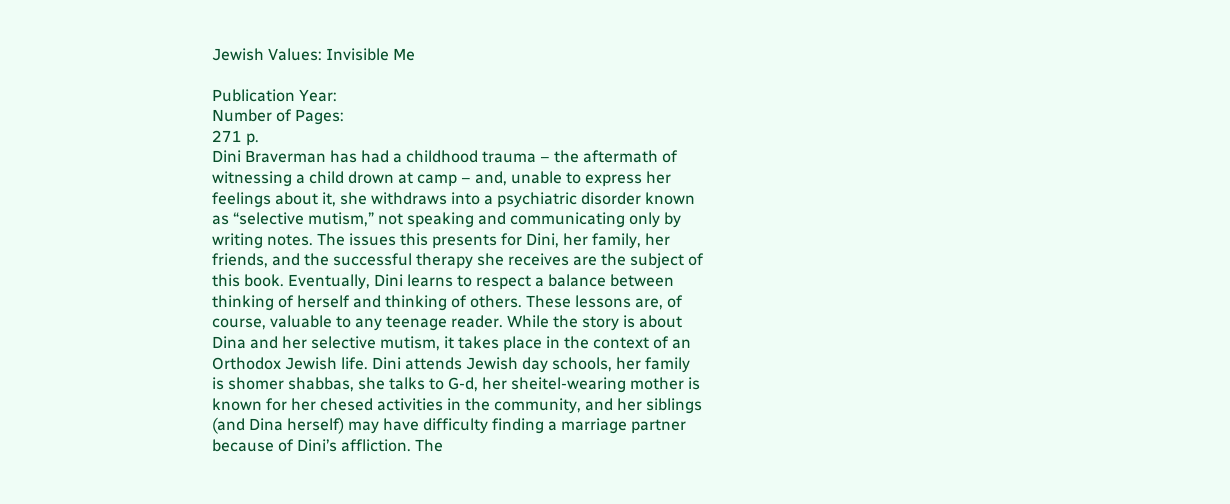Jewish Values: Invisible Me

Publication Year:
Number of Pages:
271 p.
Dini Braverman has had a childhood trauma – the aftermath of witnessing a child drown at camp – and, unable to express her feelings about it, she withdraws into a psychiatric disorder known as “selective mutism,” not speaking and communicating only by writing notes. The issues this presents for Dini, her family, her friends, and the successful therapy she receives are the subject of this book. Eventually, Dini learns to respect a balance between thinking of herself and thinking of others. These lessons are, of course, valuable to any teenage reader. While the story is about Dina and her selective mutism, it takes place in the context of an Orthodox Jewish life. Dini attends Jewish day schools, her family is shomer shabbas, she talks to G-d, her sheitel-wearing mother is known for her chesed activities in the community, and her siblings (and Dina herself) may have difficulty finding a marriage partner because of Dini’s affliction. The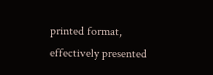printed format, effectively presented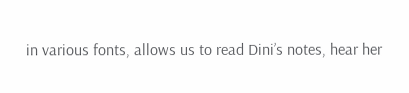in various fonts, allows us to read Dini’s notes, hear her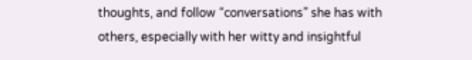thoughts, and follow “conversations” she has with others, especially with her witty and insightful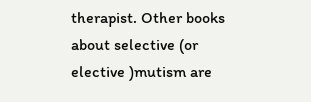therapist. Other books about selective (or elective )mutism are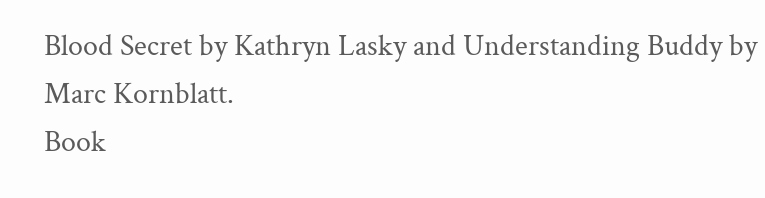Blood Secret by Kathryn Lasky and Understanding Buddy by Marc Kornblatt.
Book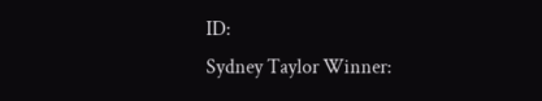ID:
Sydney Taylor Winner: